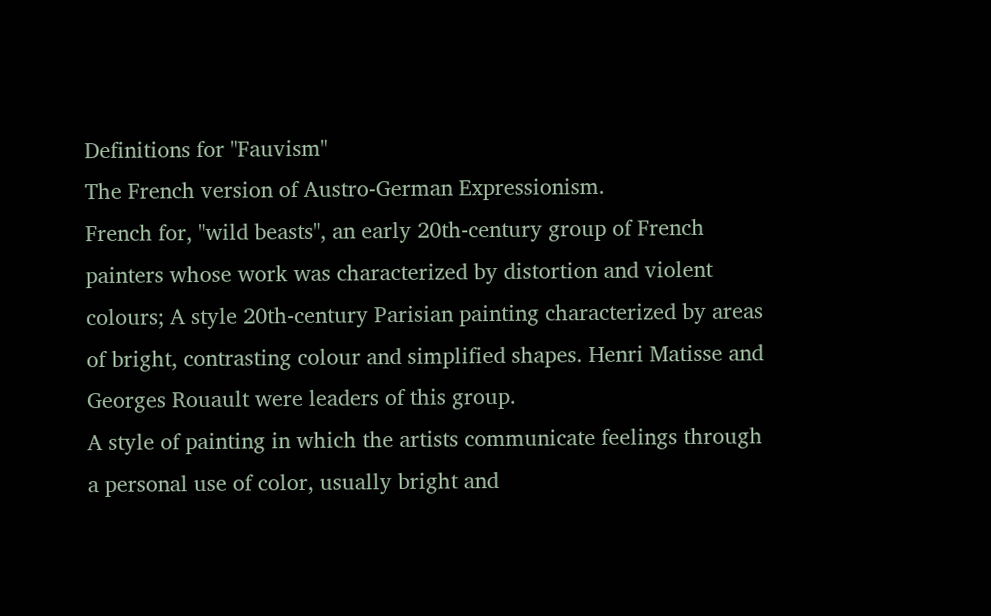Definitions for "Fauvism"
The French version of Austro-German Expressionism.
French for, "wild beasts", an early 20th-century group of French painters whose work was characterized by distortion and violent colours; A style 20th-century Parisian painting characterized by areas of bright, contrasting colour and simplified shapes. Henri Matisse and Georges Rouault were leaders of this group.
A style of painting in which the artists communicate feelings through a personal use of color, usually bright and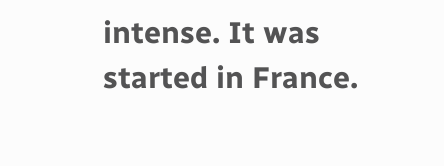intense. It was started in France.